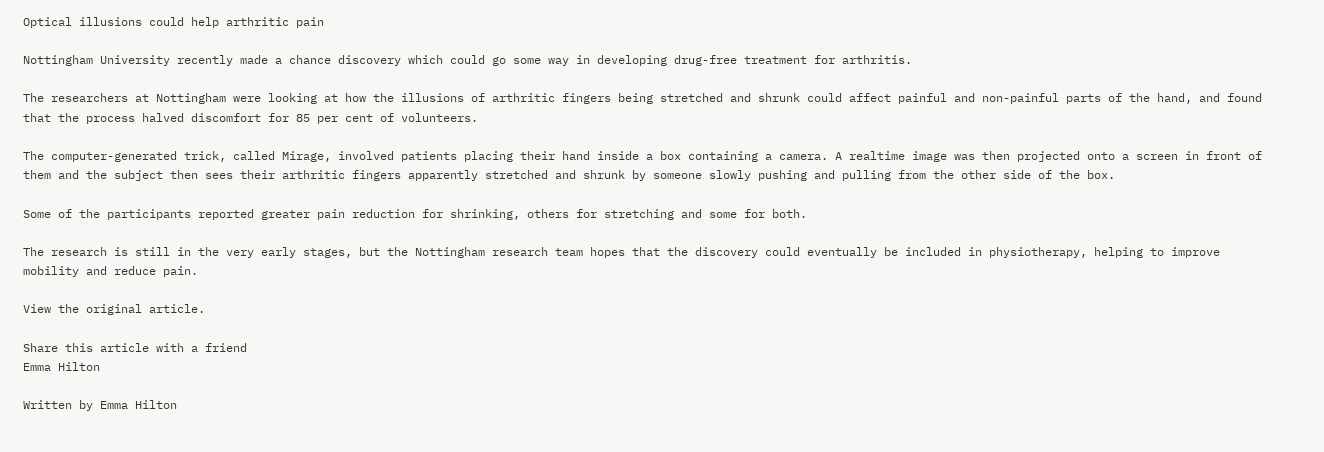Optical illusions could help arthritic pain

Nottingham University recently made a chance discovery which could go some way in developing drug-free treatment for arthritis.

The researchers at Nottingham were looking at how the illusions of arthritic fingers being stretched and shrunk could affect painful and non-painful parts of the hand, and found that the process halved discomfort for 85 per cent of volunteers.

The computer-generated trick, called Mirage, involved patients placing their hand inside a box containing a camera. A realtime image was then projected onto a screen in front of them and the subject then sees their arthritic fingers apparently stretched and shrunk by someone slowly pushing and pulling from the other side of the box.

Some of the participants reported greater pain reduction for shrinking, others for stretching and some for both.

The research is still in the very early stages, but the Nottingham research team hopes that the discovery could eventually be included in physiotherapy, helping to improve mobility and reduce pain.

View the original article.

Share this article with a friend
Emma Hilton

Written by Emma Hilton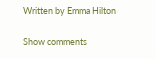Written by Emma Hilton

Show comments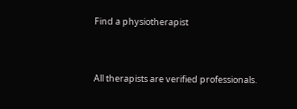Find a physiotherapist


All therapists are verified professionals.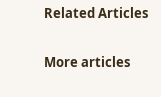Related Articles

More articles